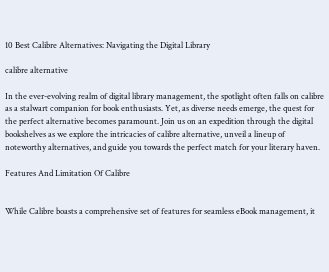10 Best Calibre Alternatives: Navigating the Digital Library

calibre alternative

In the ever-evolving realm of digital library management, the spotlight often falls on calibre as a stalwart companion for book enthusiasts. Yet, as diverse needs emerge, the quest for the perfect alternative becomes paramount. Join us on an expedition through the digital bookshelves as we explore the intricacies of calibre alternative, unveil a lineup of noteworthy alternatives, and guide you towards the perfect match for your literary haven.

Features And Limitation Of Calibre


While Calibre boasts a comprehensive set of features for seamless eBook management, it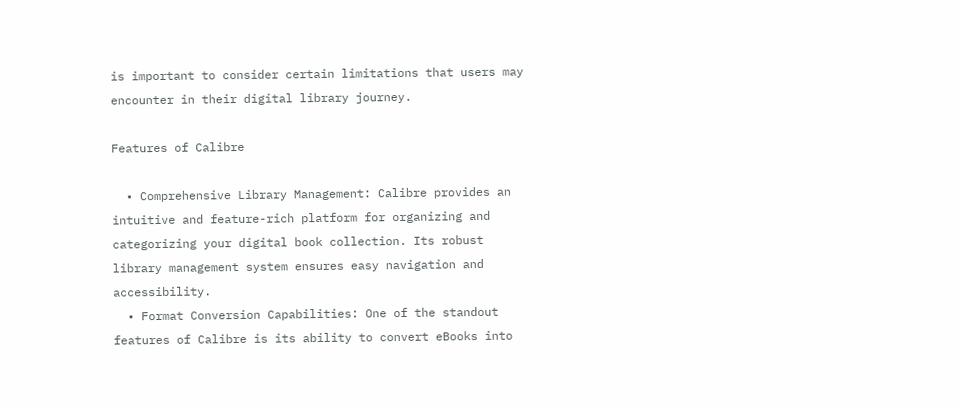is important to consider certain limitations that users may encounter in their digital library journey.

Features of Calibre

  • Comprehensive Library Management: Calibre provides an intuitive and feature-rich platform for organizing and categorizing your digital book collection. Its robust library management system ensures easy navigation and accessibility.
  • Format Conversion Capabilities: One of the standout features of Calibre is its ability to convert eBooks into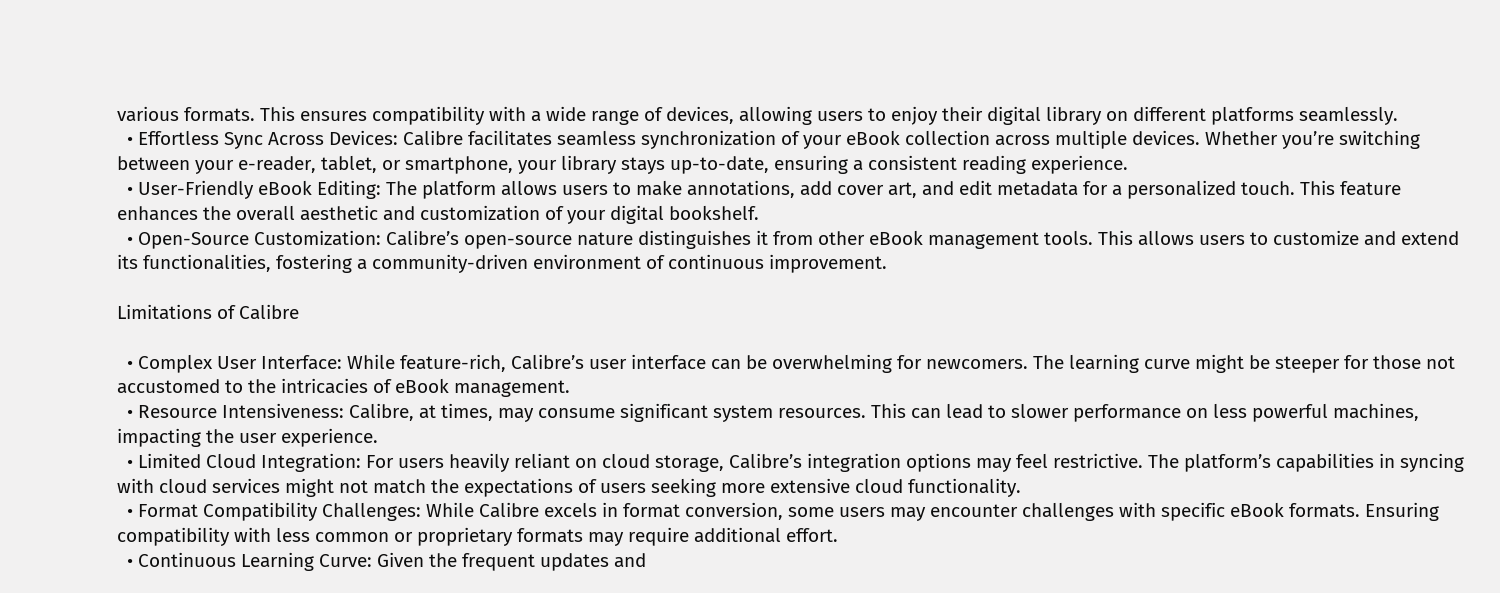various formats. This ensures compatibility with a wide range of devices, allowing users to enjoy their digital library on different platforms seamlessly.
  • Effortless Sync Across Devices: Calibre facilitates seamless synchronization of your eBook collection across multiple devices. Whether you’re switching between your e-reader, tablet, or smartphone, your library stays up-to-date, ensuring a consistent reading experience.
  • User-Friendly eBook Editing: The platform allows users to make annotations, add cover art, and edit metadata for a personalized touch. This feature enhances the overall aesthetic and customization of your digital bookshelf.
  • Open-Source Customization: Calibre’s open-source nature distinguishes it from other eBook management tools. This allows users to customize and extend its functionalities, fostering a community-driven environment of continuous improvement.

Limitations of Calibre

  • Complex User Interface: While feature-rich, Calibre’s user interface can be overwhelming for newcomers. The learning curve might be steeper for those not accustomed to the intricacies of eBook management.
  • Resource Intensiveness: Calibre, at times, may consume significant system resources. This can lead to slower performance on less powerful machines, impacting the user experience.
  • Limited Cloud Integration: For users heavily reliant on cloud storage, Calibre’s integration options may feel restrictive. The platform’s capabilities in syncing with cloud services might not match the expectations of users seeking more extensive cloud functionality.
  • Format Compatibility Challenges: While Calibre excels in format conversion, some users may encounter challenges with specific eBook formats. Ensuring compatibility with less common or proprietary formats may require additional effort.
  • Continuous Learning Curve: Given the frequent updates and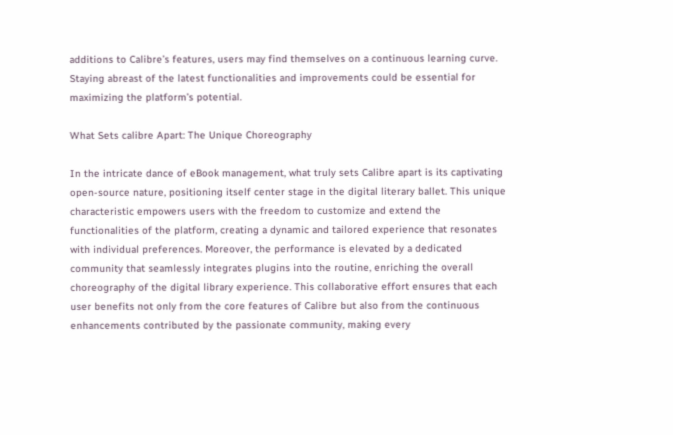additions to Calibre’s features, users may find themselves on a continuous learning curve. Staying abreast of the latest functionalities and improvements could be essential for maximizing the platform’s potential.

What Sets calibre Apart: The Unique Choreography

In the intricate dance of eBook management, what truly sets Calibre apart is its captivating open-source nature, positioning itself center stage in the digital literary ballet. This unique characteristic empowers users with the freedom to customize and extend the functionalities of the platform, creating a dynamic and tailored experience that resonates with individual preferences. Moreover, the performance is elevated by a dedicated community that seamlessly integrates plugins into the routine, enriching the overall choreography of the digital library experience. This collaborative effort ensures that each user benefits not only from the core features of Calibre but also from the continuous enhancements contributed by the passionate community, making every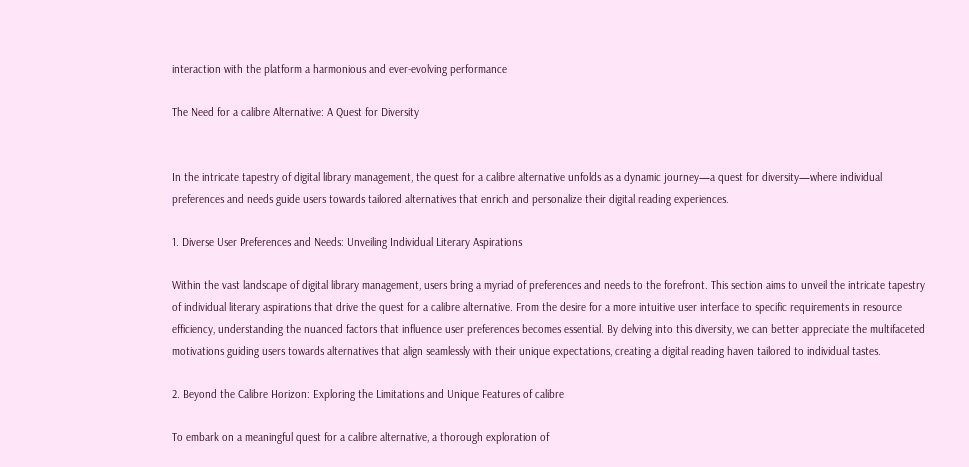interaction with the platform a harmonious and ever-evolving performance

The Need for a calibre Alternative: A Quest for Diversity


In the intricate tapestry of digital library management, the quest for a calibre alternative unfolds as a dynamic journey—a quest for diversity—where individual preferences and needs guide users towards tailored alternatives that enrich and personalize their digital reading experiences.

1. Diverse User Preferences and Needs: Unveiling Individual Literary Aspirations

Within the vast landscape of digital library management, users bring a myriad of preferences and needs to the forefront. This section aims to unveil the intricate tapestry of individual literary aspirations that drive the quest for a calibre alternative. From the desire for a more intuitive user interface to specific requirements in resource efficiency, understanding the nuanced factors that influence user preferences becomes essential. By delving into this diversity, we can better appreciate the multifaceted motivations guiding users towards alternatives that align seamlessly with their unique expectations, creating a digital reading haven tailored to individual tastes.

2. Beyond the Calibre Horizon: Exploring the Limitations and Unique Features of calibre

To embark on a meaningful quest for a calibre alternative, a thorough exploration of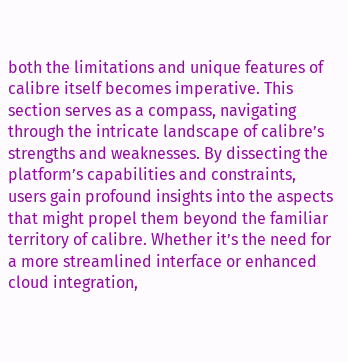both the limitations and unique features of calibre itself becomes imperative. This section serves as a compass, navigating through the intricate landscape of calibre’s strengths and weaknesses. By dissecting the platform’s capabilities and constraints, users gain profound insights into the aspects that might propel them beyond the familiar territory of calibre. Whether it’s the need for a more streamlined interface or enhanced cloud integration,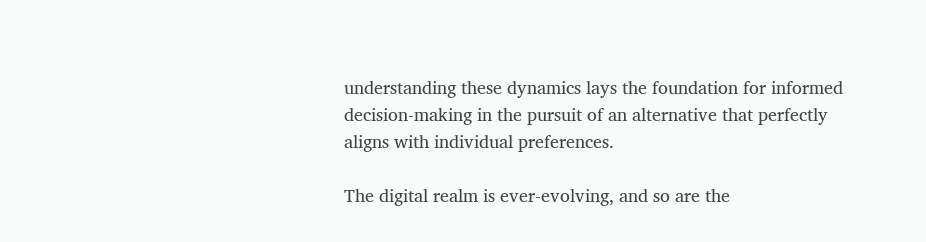understanding these dynamics lays the foundation for informed decision-making in the pursuit of an alternative that perfectly aligns with individual preferences.

The digital realm is ever-evolving, and so are the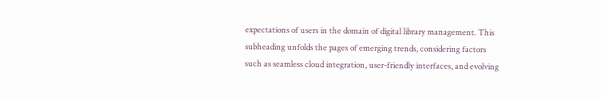expectations of users in the domain of digital library management. This subheading unfolds the pages of emerging trends, considering factors such as seamless cloud integration, user-friendly interfaces, and evolving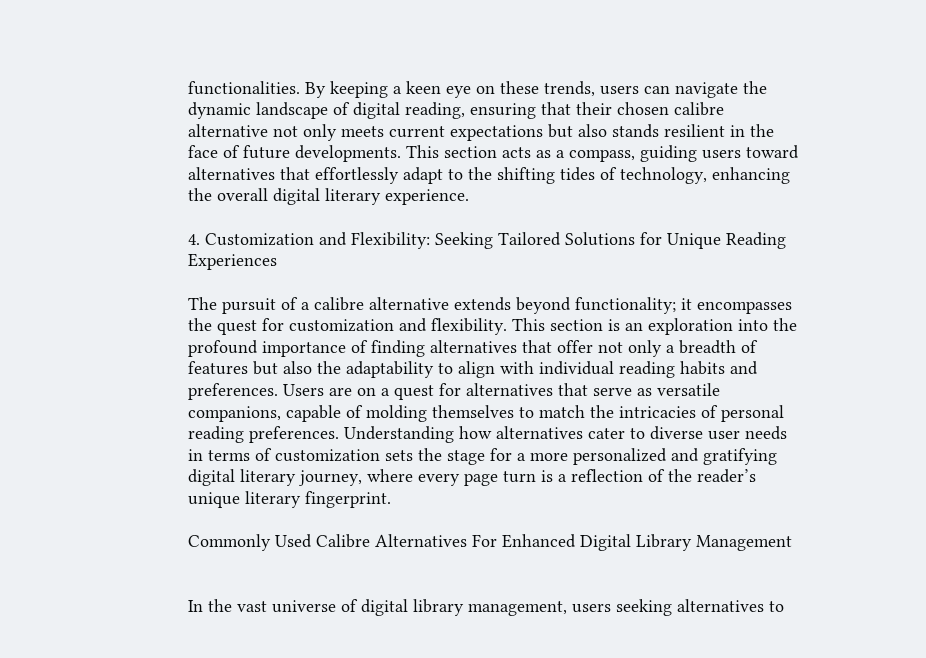functionalities. By keeping a keen eye on these trends, users can navigate the dynamic landscape of digital reading, ensuring that their chosen calibre alternative not only meets current expectations but also stands resilient in the face of future developments. This section acts as a compass, guiding users toward alternatives that effortlessly adapt to the shifting tides of technology, enhancing the overall digital literary experience.

4. Customization and Flexibility: Seeking Tailored Solutions for Unique Reading Experiences

The pursuit of a calibre alternative extends beyond functionality; it encompasses the quest for customization and flexibility. This section is an exploration into the profound importance of finding alternatives that offer not only a breadth of features but also the adaptability to align with individual reading habits and preferences. Users are on a quest for alternatives that serve as versatile companions, capable of molding themselves to match the intricacies of personal reading preferences. Understanding how alternatives cater to diverse user needs in terms of customization sets the stage for a more personalized and gratifying digital literary journey, where every page turn is a reflection of the reader’s unique literary fingerprint.

Commonly Used Calibre Alternatives For Enhanced Digital Library Management


In the vast universe of digital library management, users seeking alternatives to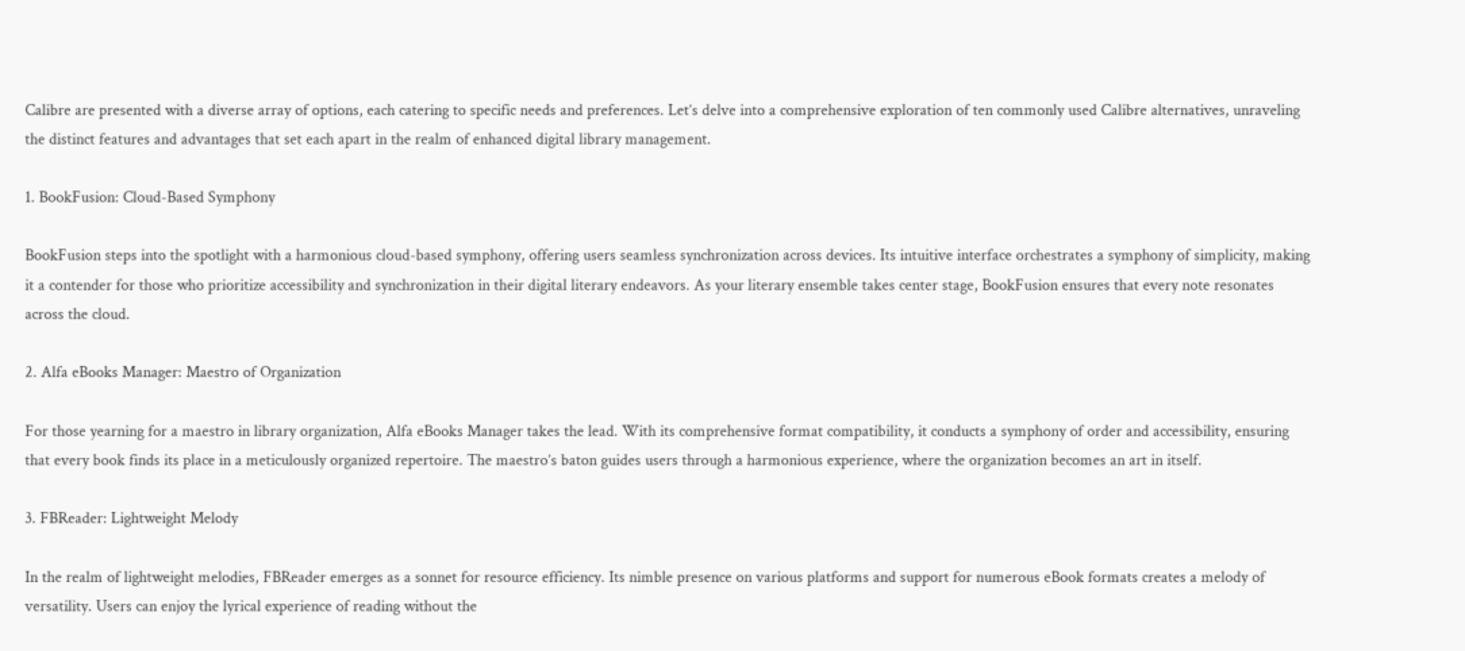Calibre are presented with a diverse array of options, each catering to specific needs and preferences. Let’s delve into a comprehensive exploration of ten commonly used Calibre alternatives, unraveling the distinct features and advantages that set each apart in the realm of enhanced digital library management.

1. BookFusion: Cloud-Based Symphony

BookFusion steps into the spotlight with a harmonious cloud-based symphony, offering users seamless synchronization across devices. Its intuitive interface orchestrates a symphony of simplicity, making it a contender for those who prioritize accessibility and synchronization in their digital literary endeavors. As your literary ensemble takes center stage, BookFusion ensures that every note resonates across the cloud.

2. Alfa eBooks Manager: Maestro of Organization

For those yearning for a maestro in library organization, Alfa eBooks Manager takes the lead. With its comprehensive format compatibility, it conducts a symphony of order and accessibility, ensuring that every book finds its place in a meticulously organized repertoire. The maestro’s baton guides users through a harmonious experience, where the organization becomes an art in itself.

3. FBReader: Lightweight Melody

In the realm of lightweight melodies, FBReader emerges as a sonnet for resource efficiency. Its nimble presence on various platforms and support for numerous eBook formats creates a melody of versatility. Users can enjoy the lyrical experience of reading without the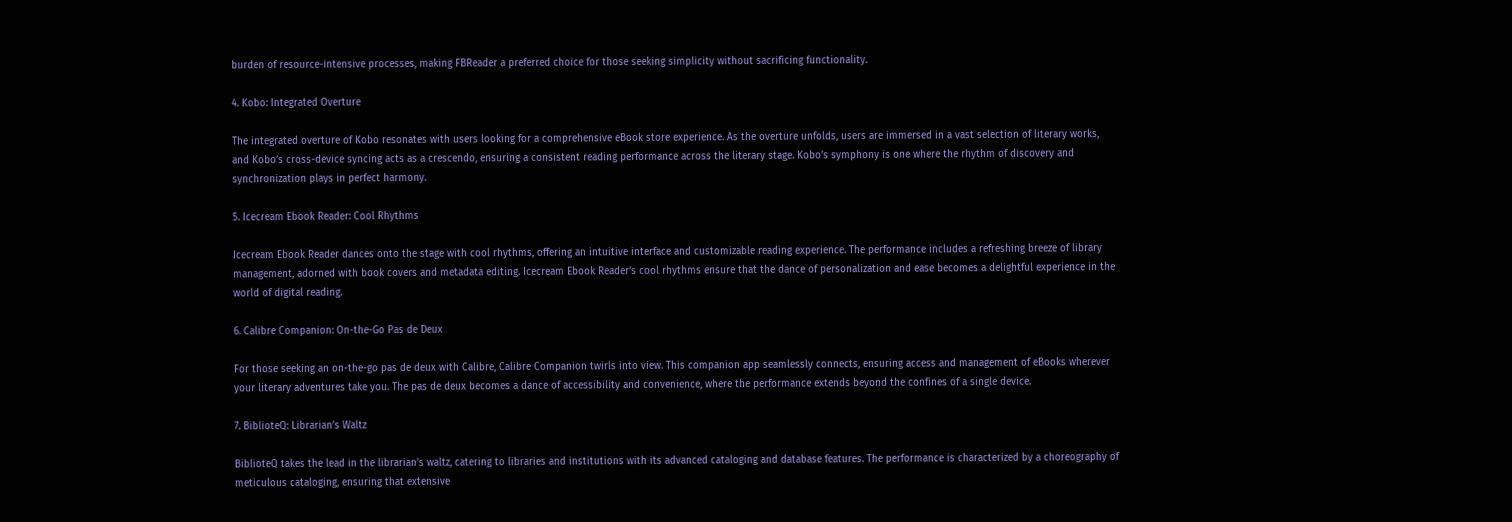burden of resource-intensive processes, making FBReader a preferred choice for those seeking simplicity without sacrificing functionality.

4. Kobo: Integrated Overture

The integrated overture of Kobo resonates with users looking for a comprehensive eBook store experience. As the overture unfolds, users are immersed in a vast selection of literary works, and Kobo’s cross-device syncing acts as a crescendo, ensuring a consistent reading performance across the literary stage. Kobo’s symphony is one where the rhythm of discovery and synchronization plays in perfect harmony.

5. Icecream Ebook Reader: Cool Rhythms

Icecream Ebook Reader dances onto the stage with cool rhythms, offering an intuitive interface and customizable reading experience. The performance includes a refreshing breeze of library management, adorned with book covers and metadata editing. Icecream Ebook Reader’s cool rhythms ensure that the dance of personalization and ease becomes a delightful experience in the world of digital reading.

6. Calibre Companion: On-the-Go Pas de Deux

For those seeking an on-the-go pas de deux with Calibre, Calibre Companion twirls into view. This companion app seamlessly connects, ensuring access and management of eBooks wherever your literary adventures take you. The pas de deux becomes a dance of accessibility and convenience, where the performance extends beyond the confines of a single device.

7. BiblioteQ: Librarian’s Waltz

BiblioteQ takes the lead in the librarian’s waltz, catering to libraries and institutions with its advanced cataloging and database features. The performance is characterized by a choreography of meticulous cataloging, ensuring that extensive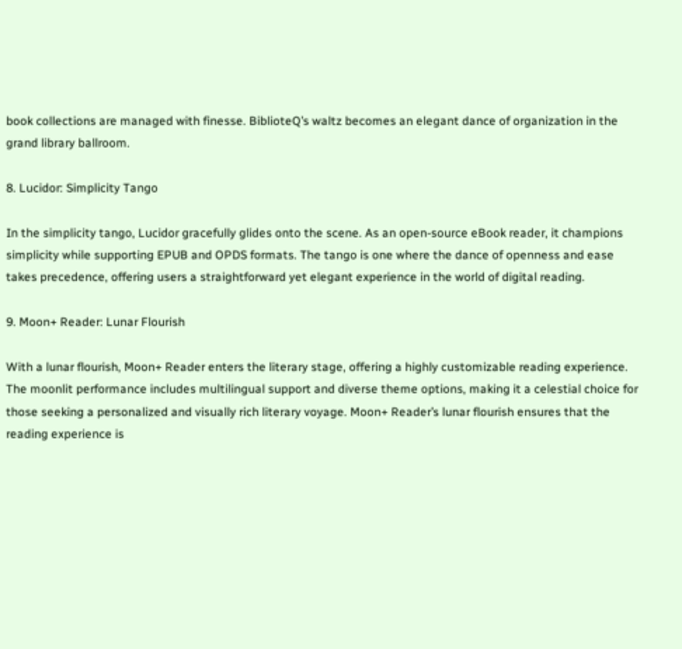book collections are managed with finesse. BiblioteQ’s waltz becomes an elegant dance of organization in the grand library ballroom.

8. Lucidor: Simplicity Tango

In the simplicity tango, Lucidor gracefully glides onto the scene. As an open-source eBook reader, it champions simplicity while supporting EPUB and OPDS formats. The tango is one where the dance of openness and ease takes precedence, offering users a straightforward yet elegant experience in the world of digital reading.

9. Moon+ Reader: Lunar Flourish

With a lunar flourish, Moon+ Reader enters the literary stage, offering a highly customizable reading experience. The moonlit performance includes multilingual support and diverse theme options, making it a celestial choice for those seeking a personalized and visually rich literary voyage. Moon+ Reader’s lunar flourish ensures that the reading experience is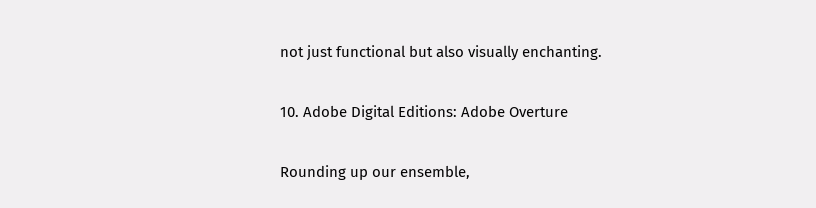not just functional but also visually enchanting.

10. Adobe Digital Editions: Adobe Overture

Rounding up our ensemble,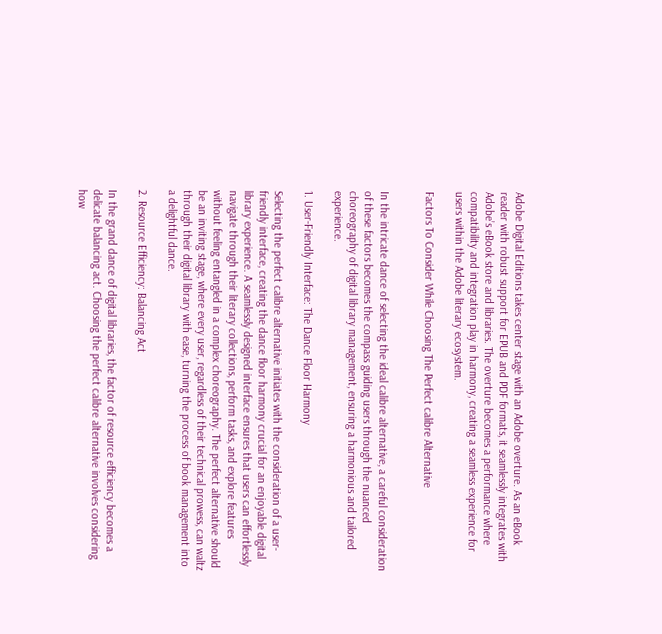Adobe Digital Editions takes center stage with an Adobe overture. As an eBook reader with robust support for EPUB and PDF formats, it seamlessly integrates with Adobe’s eBook store and libraries. The overture becomes a performance where compatibility and integration play in harmony, creating a seamless experience for users within the Adobe literary ecosystem.

Factors To Consider While Choosing The Perfect calibre Alternative


In the intricate dance of selecting the ideal calibre alternative, a careful consideration of these factors becomes the compass guiding users through the nuanced choreography of digital library management, ensuring a harmonious and tailored experience.

1. User-Friendly Interface: The Dance Floor Harmony

Selecting the perfect calibre alternative initiates with the consideration of a user-friendly interface, creating the dance floor harmony crucial for an enjoyable digital library experience. A seamlessly designed interface ensures that users can effortlessly navigate through their literary collections, perform tasks, and explore features without feeling entangled in a complex choreography. The perfect alternative should be an inviting stage, where every user, regardless of their technical prowess, can waltz through their digital library with ease, turning the process of book management into a delightful dance.

2. Resource Efficiency: Balancing Act

In the grand dance of digital libraries, the factor of resource efficiency becomes a delicate balancing act. Choosing the perfect calibre alternative involves considering how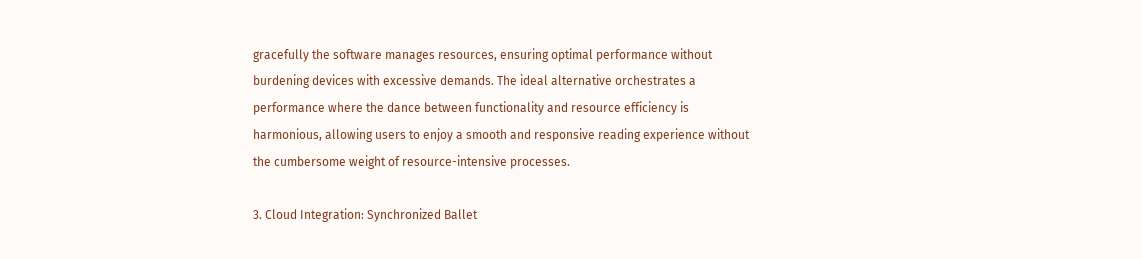gracefully the software manages resources, ensuring optimal performance without burdening devices with excessive demands. The ideal alternative orchestrates a performance where the dance between functionality and resource efficiency is harmonious, allowing users to enjoy a smooth and responsive reading experience without the cumbersome weight of resource-intensive processes.

3. Cloud Integration: Synchronized Ballet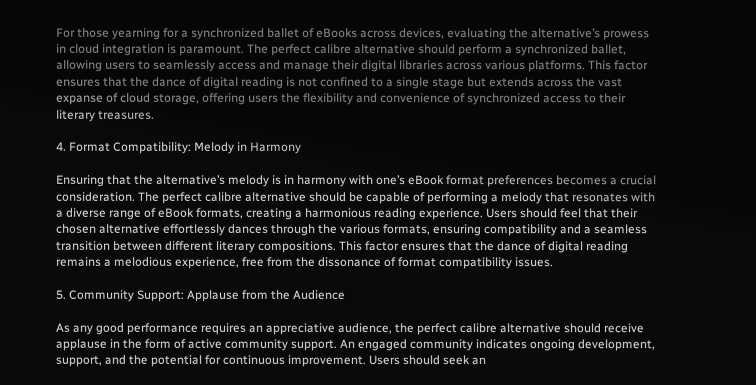For those yearning for a synchronized ballet of eBooks across devices, evaluating the alternative’s prowess in cloud integration is paramount. The perfect calibre alternative should perform a synchronized ballet, allowing users to seamlessly access and manage their digital libraries across various platforms. This factor ensures that the dance of digital reading is not confined to a single stage but extends across the vast expanse of cloud storage, offering users the flexibility and convenience of synchronized access to their literary treasures.

4. Format Compatibility: Melody in Harmony

Ensuring that the alternative’s melody is in harmony with one’s eBook format preferences becomes a crucial consideration. The perfect calibre alternative should be capable of performing a melody that resonates with a diverse range of eBook formats, creating a harmonious reading experience. Users should feel that their chosen alternative effortlessly dances through the various formats, ensuring compatibility and a seamless transition between different literary compositions. This factor ensures that the dance of digital reading remains a melodious experience, free from the dissonance of format compatibility issues.

5. Community Support: Applause from the Audience

As any good performance requires an appreciative audience, the perfect calibre alternative should receive applause in the form of active community support. An engaged community indicates ongoing development, support, and the potential for continuous improvement. Users should seek an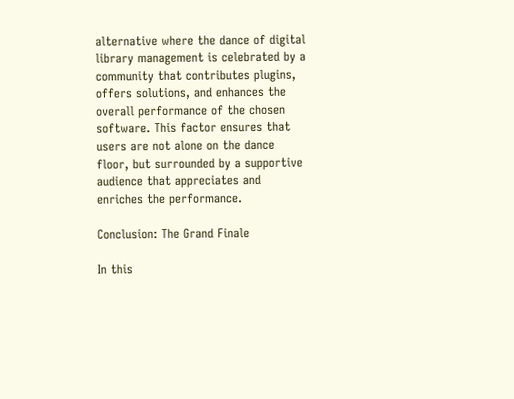alternative where the dance of digital library management is celebrated by a community that contributes plugins, offers solutions, and enhances the overall performance of the chosen software. This factor ensures that users are not alone on the dance floor, but surrounded by a supportive audience that appreciates and enriches the performance.

Conclusion: The Grand Finale

In this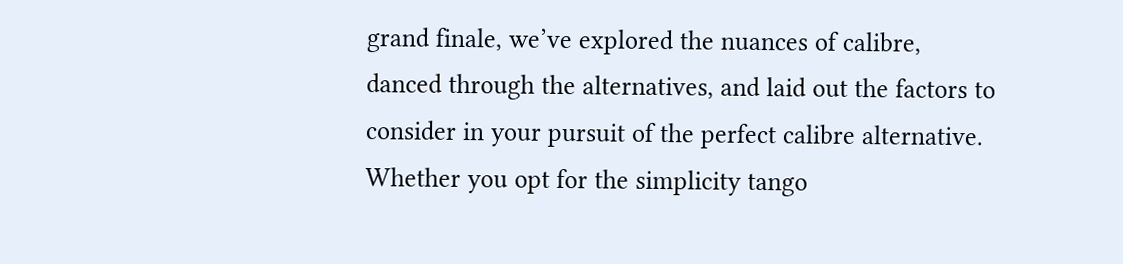grand finale, we’ve explored the nuances of calibre, danced through the alternatives, and laid out the factors to consider in your pursuit of the perfect calibre alternative. Whether you opt for the simplicity tango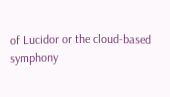of Lucidor or the cloud-based symphony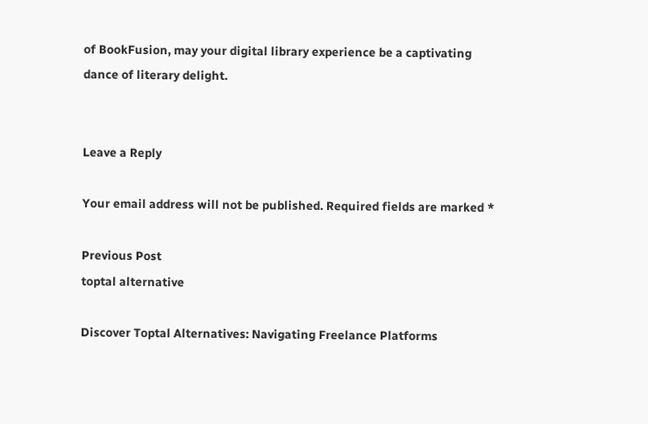of BookFusion, may your digital library experience be a captivating dance of literary delight.


Leave a Reply

Your email address will not be published. Required fields are marked *

Previous Post
toptal alternative

Discover Toptal Alternatives: Navigating Freelance Platforms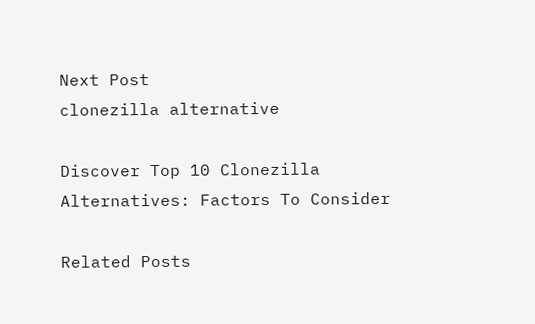Next Post
clonezilla alternative

Discover Top 10 Clonezilla Alternatives: Factors To Consider

Related Posts